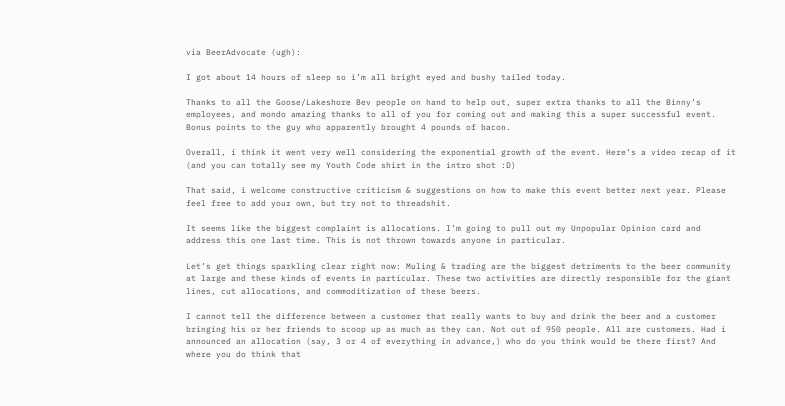via BeerAdvocate (ugh):

I got about 14 hours of sleep so i’m all bright eyed and bushy tailed today.

Thanks to all the Goose/Lakeshore Bev people on hand to help out, super extra thanks to all the Binny’s employees, and mondo amazing thanks to all of you for coming out and making this a super successful event. Bonus points to the guy who apparently brought 4 pounds of bacon.

Overall, i think it went very well considering the exponential growth of the event. Here’s a video recap of it (and you can totally see my Youth Code shirt in the intro shot :D)

That said, i welcome constructive criticism & suggestions on how to make this event better next year. Please feel free to add your own, but try not to threadshit.

It seems like the biggest complaint is allocations. I’m going to pull out my Unpopular Opinion card and address this one last time. This is not thrown towards anyone in particular.

Let’s get things sparkling clear right now: Muling & trading are the biggest detriments to the beer community at large and these kinds of events in particular. These two activities are directly responsible for the giant lines, cut allocations, and commoditization of these beers.

I cannot tell the difference between a customer that really wants to buy and drink the beer and a customer bringing his or her friends to scoop up as much as they can. Not out of 950 people. All are customers. Had i announced an allocation (say, 3 or 4 of everything in advance,) who do you think would be there first? And where you do think that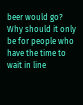beer would go? Why should it only be for people who have the time to wait in line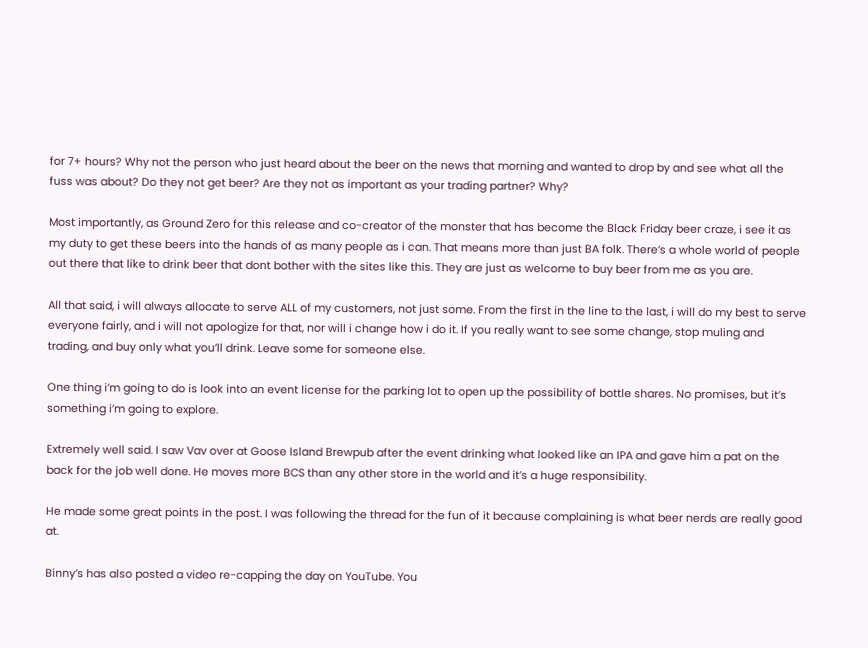for 7+ hours? Why not the person who just heard about the beer on the news that morning and wanted to drop by and see what all the fuss was about? Do they not get beer? Are they not as important as your trading partner? Why?

Most importantly, as Ground Zero for this release and co-creator of the monster that has become the Black Friday beer craze, i see it as my duty to get these beers into the hands of as many people as i can. That means more than just BA folk. There’s a whole world of people out there that like to drink beer that dont bother with the sites like this. They are just as welcome to buy beer from me as you are.

All that said, i will always allocate to serve ALL of my customers, not just some. From the first in the line to the last, i will do my best to serve everyone fairly, and i will not apologize for that, nor will i change how i do it. If you really want to see some change, stop muling and trading, and buy only what you’ll drink. Leave some for someone else.

One thing i’m going to do is look into an event license for the parking lot to open up the possibility of bottle shares. No promises, but it’s something i’m going to explore.

Extremely well said. I saw Vav over at Goose Island Brewpub after the event drinking what looked like an IPA and gave him a pat on the back for the job well done. He moves more BCS than any other store in the world and it’s a huge responsibility.

He made some great points in the post. I was following the thread for the fun of it because complaining is what beer nerds are really good at.

Binny’s has also posted a video re-capping the day on YouTube. You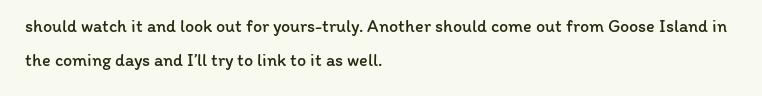should watch it and look out for yours-truly. Another should come out from Goose Island in the coming days and I’ll try to link to it as well.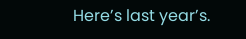Here’s last year’s.